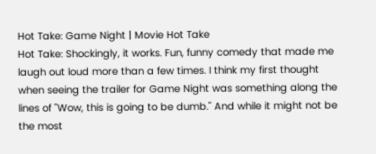Hot Take: Game Night | Movie Hot Take
Hot Take: Shockingly, it works. Fun, funny comedy that made me laugh out loud more than a few times. I think my first thought when seeing the trailer for Game Night was something along the lines of "Wow, this is going to be dumb." And while it might not be the most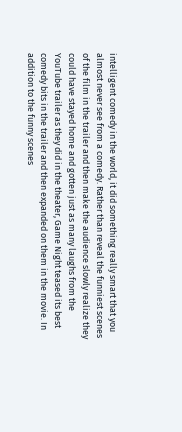intelligent comedy in the world, it did something really smart that you almost never see from a comedy. Rather than reveal the funniest scenes of the film in the trailer and then make the audience slowly realize they could have stayed home and gotten just as many laughs from the YouTube trailer as they did in the theater, Game Night teased its best comedy bits in the trailer and then expanded on them in the movie. In addition to the funny scenes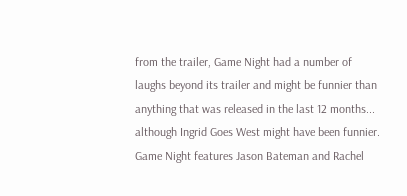from the trailer, Game Night had a number of laughs beyond its trailer and might be funnier than anything that was released in the last 12 months... although Ingrid Goes West might have been funnier. Game Night features Jason Bateman and Rachel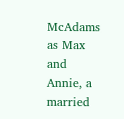McAdams as Max and Annie, a married